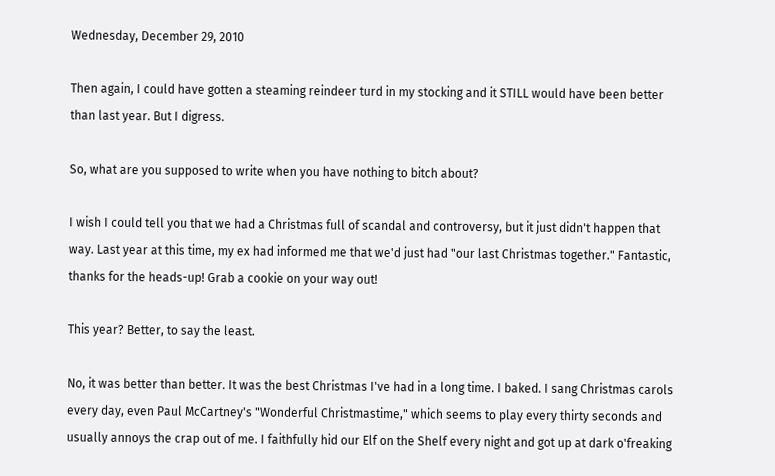Wednesday, December 29, 2010

Then again, I could have gotten a steaming reindeer turd in my stocking and it STILL would have been better than last year. But I digress.

So, what are you supposed to write when you have nothing to bitch about?

I wish I could tell you that we had a Christmas full of scandal and controversy, but it just didn't happen that way. Last year at this time, my ex had informed me that we'd just had "our last Christmas together." Fantastic, thanks for the heads-up! Grab a cookie on your way out!

This year? Better, to say the least.

No, it was better than better. It was the best Christmas I've had in a long time. I baked. I sang Christmas carols every day, even Paul McCartney's "Wonderful Christmastime," which seems to play every thirty seconds and usually annoys the crap out of me. I faithfully hid our Elf on the Shelf every night and got up at dark o'freaking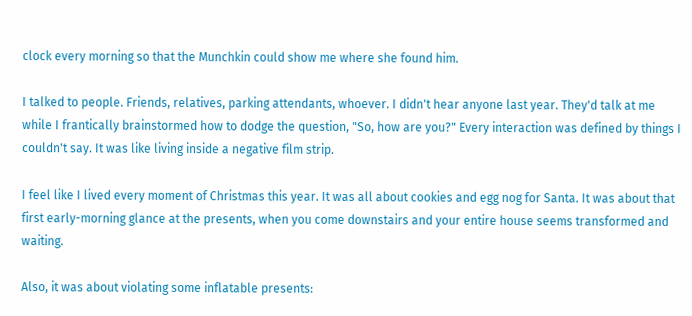clock every morning so that the Munchkin could show me where she found him.

I talked to people. Friends, relatives, parking attendants, whoever. I didn't hear anyone last year. They'd talk at me while I frantically brainstormed how to dodge the question, "So, how are you?" Every interaction was defined by things I couldn't say. It was like living inside a negative film strip.

I feel like I lived every moment of Christmas this year. It was all about cookies and egg nog for Santa. It was about that first early-morning glance at the presents, when you come downstairs and your entire house seems transformed and waiting.

Also, it was about violating some inflatable presents: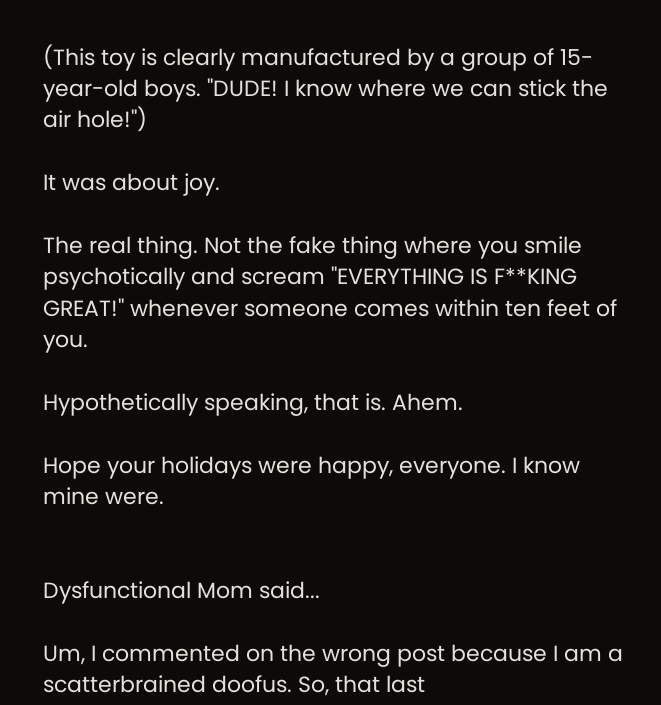(This toy is clearly manufactured by a group of 15-year-old boys. "DUDE! I know where we can stick the air hole!")

It was about joy.

The real thing. Not the fake thing where you smile psychotically and scream "EVERYTHING IS F**KING GREAT!" whenever someone comes within ten feet of you.

Hypothetically speaking, that is. Ahem.

Hope your holidays were happy, everyone. I know mine were.


Dysfunctional Mom said...

Um, I commented on the wrong post because I am a scatterbrained doofus. So, that last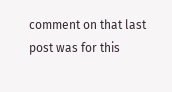comment on that last post was for this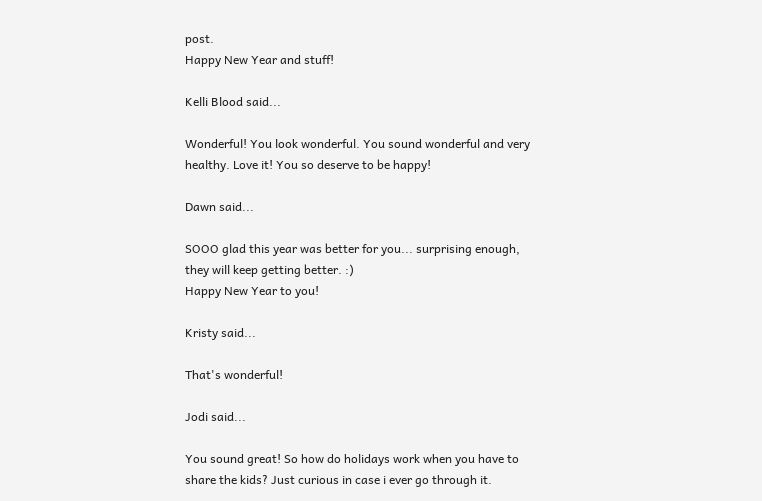post.
Happy New Year and stuff!

Kelli Blood said...

Wonderful! You look wonderful. You sound wonderful and very healthy. Love it! You so deserve to be happy!

Dawn said...

SOOO glad this year was better for you... surprising enough, they will keep getting better. :)
Happy New Year to you!

Kristy said...

That's wonderful!

Jodi said...

You sound great! So how do holidays work when you have to share the kids? Just curious in case i ever go through it.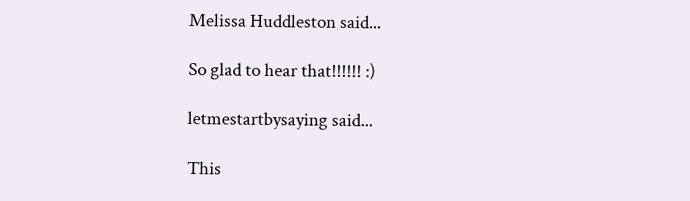Melissa Huddleston said...

So glad to hear that!!!!!! :)

letmestartbysaying said...

This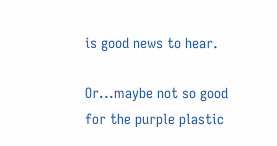is good news to hear.

Or...maybe not so good for the purple plastic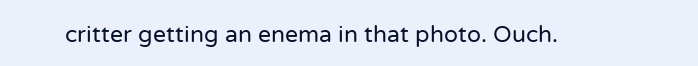critter getting an enema in that photo. Ouch.